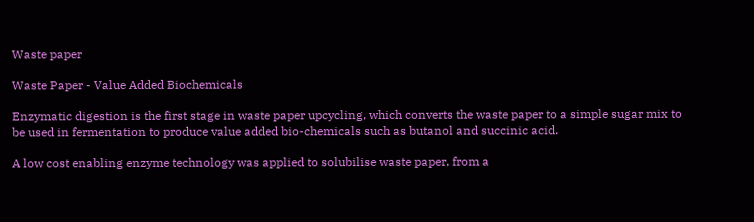Waste paper

Waste Paper - Value Added Biochemicals

Enzymatic digestion is the first stage in waste paper upcycling, which converts the waste paper to a simple sugar mix to be used in fermentation to produce value added bio-chemicals such as butanol and succinic acid.

A low cost enabling enzyme technology was applied to solubilise waste paper, from a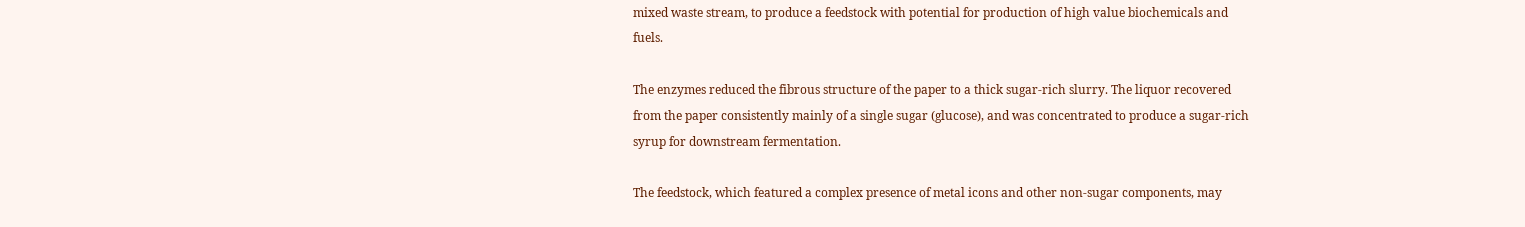mixed waste stream, to produce a feedstock with potential for production of high value biochemicals and fuels.

The enzymes reduced the fibrous structure of the paper to a thick sugar-rich slurry. The liquor recovered from the paper consistently mainly of a single sugar (glucose), and was concentrated to produce a sugar-rich syrup for downstream fermentation.

The feedstock, which featured a complex presence of metal icons and other non-sugar components, may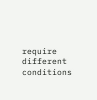require different conditions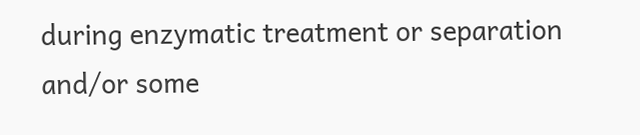during enzymatic treatment or separation and/or some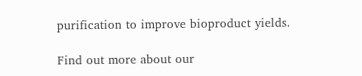purification to improve bioproduct yields.

Find out more about our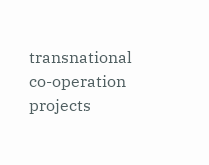transnational co-operation projects